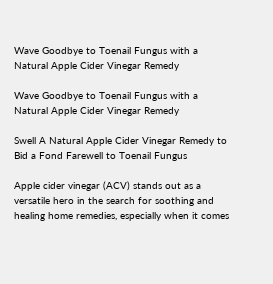Wave Goodbye to Toenail Fungus with a Natural Apple Cider Vinegar Remedy

Wave Goodbye to Toenail Fungus with a Natural Apple Cider Vinegar Remedy

Swell A Natural Apple Cider Vinegar Remedy to Bid a Fond Farewell to Toenail Fungus

Apple cider vinegar (ACV) stands out as a versatile hero in the search for soothing and healing home remedies, especially when it comes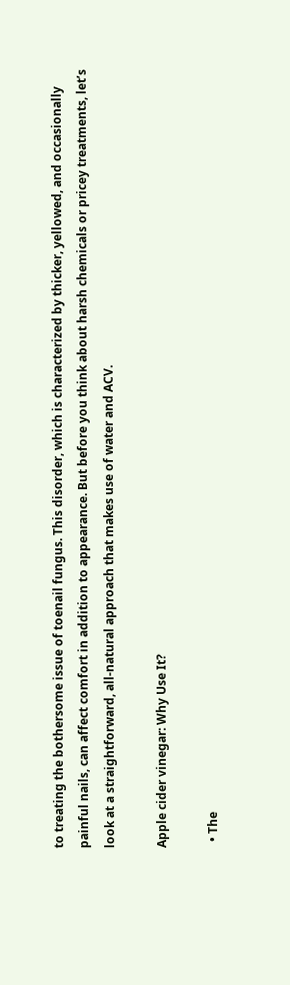to treating the bothersome issue of toenail fungus. This disorder, which is characterized by thicker, yellowed, and occasionally painful nails, can affect comfort in addition to appearance. But before you think about harsh chemicals or pricey treatments, let’s look at a straightforward, all-natural approach that makes use of water and ACV.

Apple cider vinegar: Why Use It?

  • The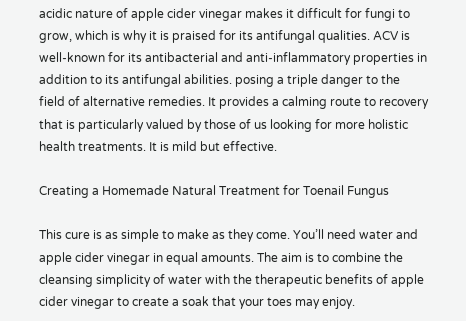acidic nature of apple cider vinegar makes it difficult for fungi to grow, which is why it is praised for its antifungal qualities. ACV is well-known for its antibacterial and anti-inflammatory properties in addition to its antifungal abilities. posing a triple danger to the field of alternative remedies. It provides a calming route to recovery that is particularly valued by those of us looking for more holistic health treatments. It is mild but effective.

Creating a Homemade Natural Treatment for Toenail Fungus

This cure is as simple to make as they come. You’ll need water and apple cider vinegar in equal amounts. The aim is to combine the cleansing simplicity of water with the therapeutic benefits of apple cider vinegar to create a soak that your toes may enjoy.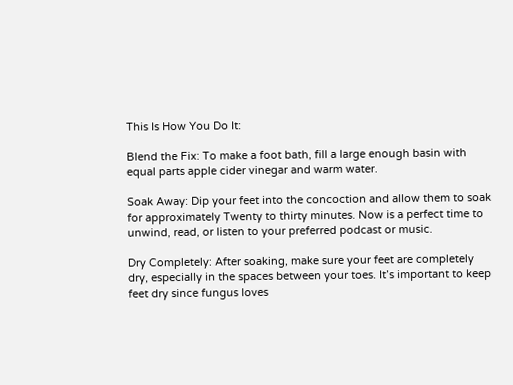This Is How You Do It:

Blend the Fix: To make a foot bath, fill a large enough basin with equal parts apple cider vinegar and warm water.

Soak Away: Dip your feet into the concoction and allow them to soak for approximately Twenty to thirty minutes. Now is a perfect time to unwind, read, or listen to your preferred podcast or music.

Dry Completely: After soaking, make sure your feet are completely dry, especially in the spaces between your toes. It’s important to keep feet dry since fungus loves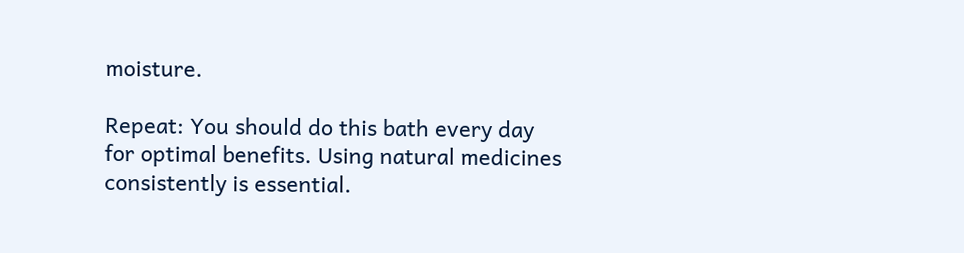moisture.

Repeat: You should do this bath every day for optimal benefits. Using natural medicines consistently is essential.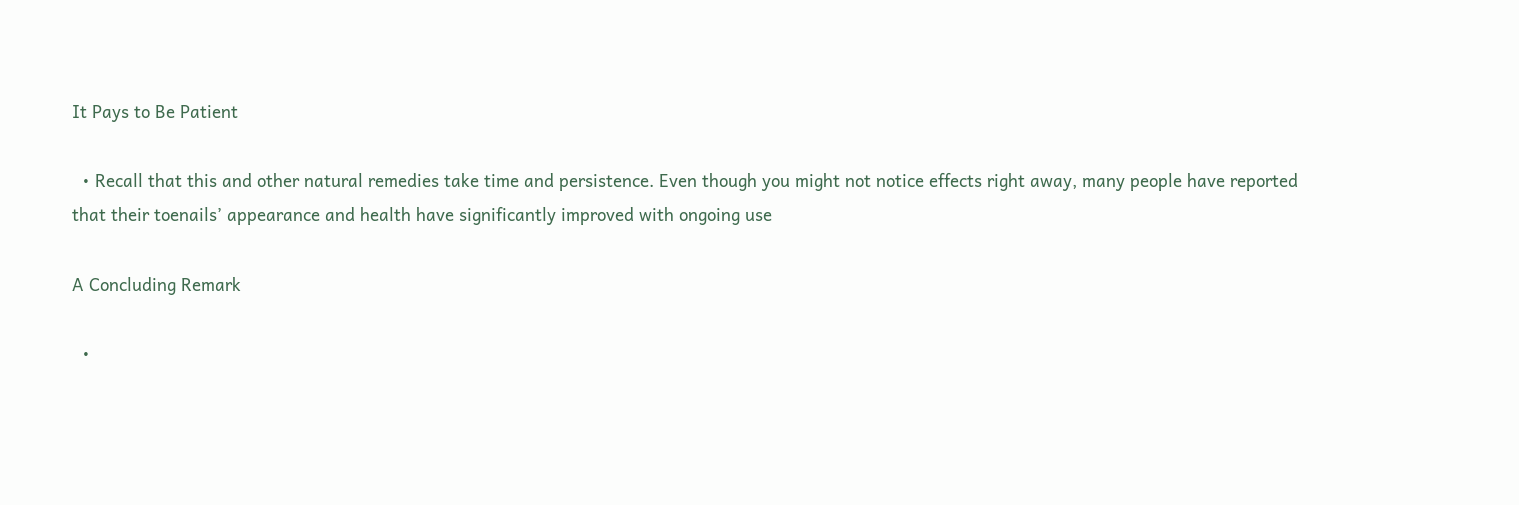It Pays to Be Patient

  • Recall that this and other natural remedies take time and persistence. Even though you might not notice effects right away, many people have reported that their toenails’ appearance and health have significantly improved with ongoing use

A Concluding Remark

  •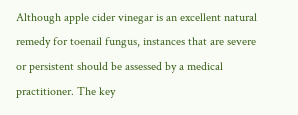Although apple cider vinegar is an excellent natural remedy for toenail fungus, instances that are severe or persistent should be assessed by a medical practitioner. The key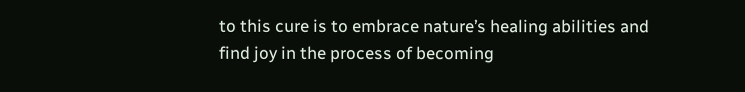to this cure is to embrace nature’s healing abilities and find joy in the process of becoming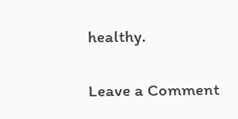healthy.

Leave a Comment